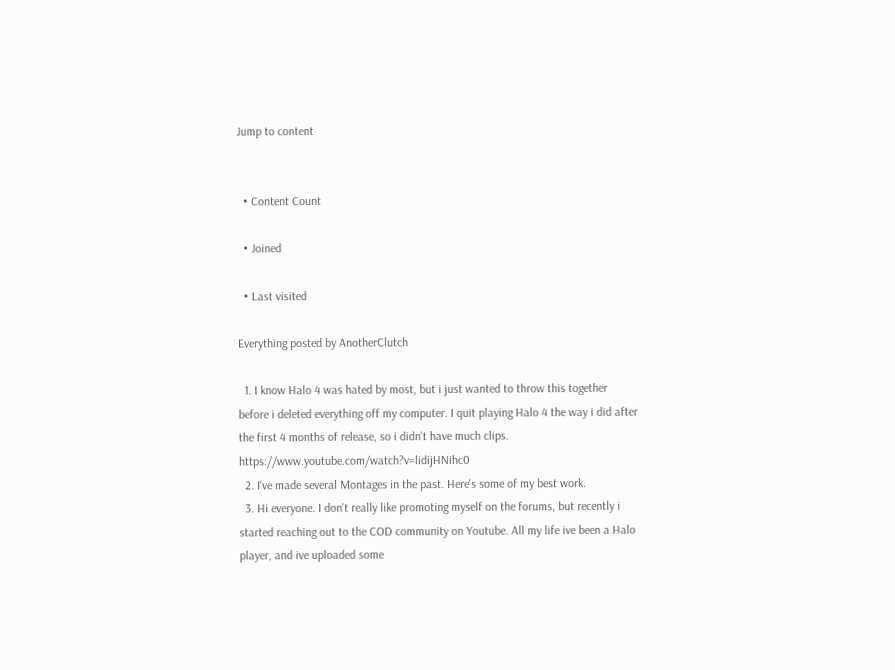Jump to content


  • Content Count

  • Joined

  • Last visited

Everything posted by AnotherClutch

  1. I know Halo 4 was hated by most, but i just wanted to throw this together before i deleted everything off my computer. I quit playing Halo 4 the way i did after the first 4 months of release, so i didn't have much clips. https://www.youtube.com/watch?v=lidijHNihc0
  2. I've made several Montages in the past. Here's some of my best work.
  3. Hi everyone. I don't really like promoting myself on the forums, but recently i started reaching out to the COD community on Youtube. All my life ive been a Halo player, and ive uploaded some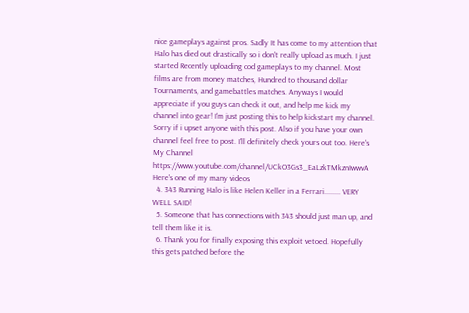nice gameplays against pros. Sadly It has come to my attention that Halo has died out drastically so i don't really upload as much. I just started Recently uploading cod gameplays to my channel. Most films are from money matches, Hundred to thousand dollar Tournaments, and gamebattles matches. Anyways I would appreciate if you guys can check it out, and help me kick my channel into gear! I'm just posting this to help kickstart my channel. Sorry if i upset anyone with this post. Also if you have your own channel feel free to post. I'll definitely check yours out too. Here's My Channel https://www.youtube.com/channel/UCkO3Gs3_EaLzkTMkznIwwvA Here's one of my many videos
  4. 343 Running Halo is like Helen Keller in a Ferrari........ VERY WELL SAID!
  5. Someone that has connections with 343 should just man up, and tell them like it is.
  6. Thank you for finally exposing this exploit vetoed. Hopefully this gets patched before the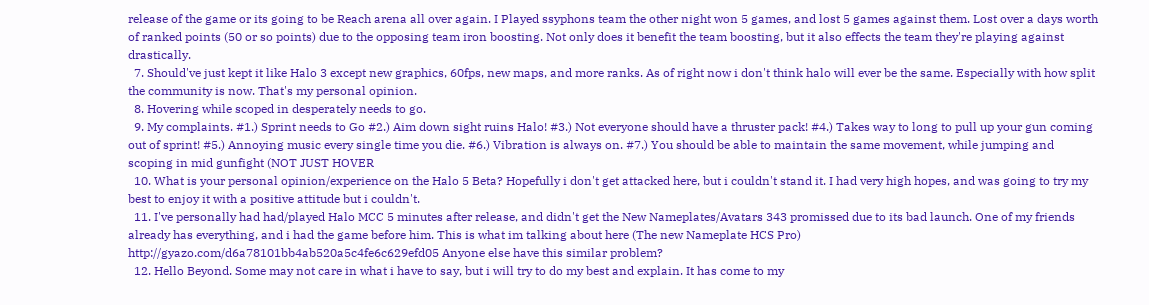release of the game or its going to be Reach arena all over again. I Played ssyphons team the other night won 5 games, and lost 5 games against them. Lost over a days worth of ranked points (50 or so points) due to the opposing team iron boosting. Not only does it benefit the team boosting, but it also effects the team they're playing against drastically.
  7. Should've just kept it like Halo 3 except new graphics, 60fps, new maps, and more ranks. As of right now i don't think halo will ever be the same. Especially with how split the community is now. That's my personal opinion.
  8. Hovering while scoped in desperately needs to go.
  9. My complaints. #1.) Sprint needs to Go #2.) Aim down sight ruins Halo! #3.) Not everyone should have a thruster pack! #4.) Takes way to long to pull up your gun coming out of sprint! #5.) Annoying music every single time you die. #6.) Vibration is always on. #7.) You should be able to maintain the same movement, while jumping and scoping in mid gunfight (NOT JUST HOVER
  10. What is your personal opinion/experience on the Halo 5 Beta? Hopefully i don't get attacked here, but i couldn't stand it. I had very high hopes, and was going to try my best to enjoy it with a positive attitude but i couldn't.
  11. I've personally had had/played Halo MCC 5 minutes after release, and didn't get the New Nameplates/Avatars 343 promissed due to its bad launch. One of my friends already has everything, and i had the game before him. This is what im talking about here (The new Nameplate HCS Pro) http://gyazo.com/d6a78101bb4ab520a5c4fe6c629efd05 Anyone else have this similar problem?
  12. Hello Beyond. Some may not care in what i have to say, but i will try to do my best and explain. It has come to my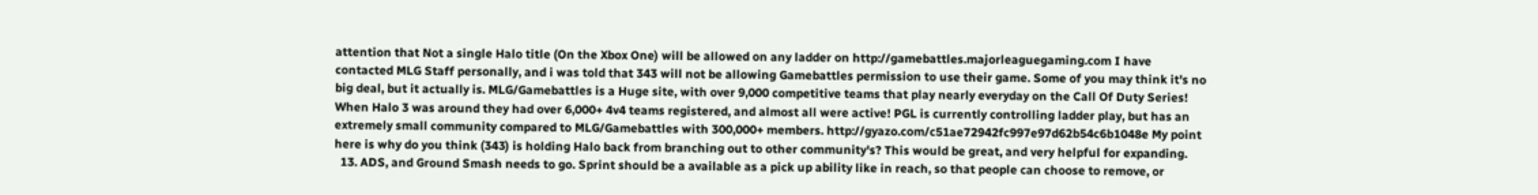attention that Not a single Halo title (On the Xbox One) will be allowed on any ladder on http://gamebattles.majorleaguegaming.com I have contacted MLG Staff personally, and i was told that 343 will not be allowing Gamebattles permission to use their game. Some of you may think it's no big deal, but it actually is. MLG/Gamebattles is a Huge site, with over 9,000 competitive teams that play nearly everyday on the Call Of Duty Series! When Halo 3 was around they had over 6,000+ 4v4 teams registered, and almost all were active! PGL is currently controlling ladder play, but has an extremely small community compared to MLG/Gamebattles with 300,000+ members. http://gyazo.com/c51ae72942fc997e97d62b54c6b1048e My point here is why do you think (343) is holding Halo back from branching out to other community's? This would be great, and very helpful for expanding.
  13. ADS, and Ground Smash needs to go. Sprint should be a available as a pick up ability like in reach, so that people can choose to remove, or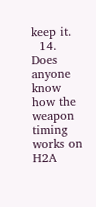keep it.
  14. Does anyone know how the weapon timing works on H2A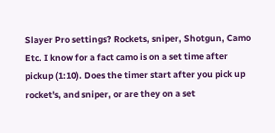Slayer Pro settings? Rockets, sniper, Shotgun, Camo Etc. I know for a fact camo is on a set time after pickup (1:10). Does the timer start after you pick up rocket's, and sniper, or are they on a set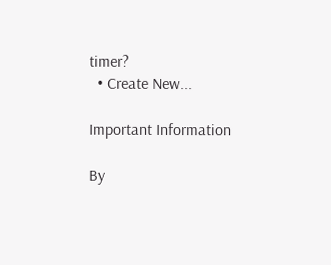timer?
  • Create New...

Important Information

By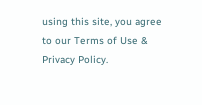using this site, you agree to our Terms of Use & Privacy Policy.